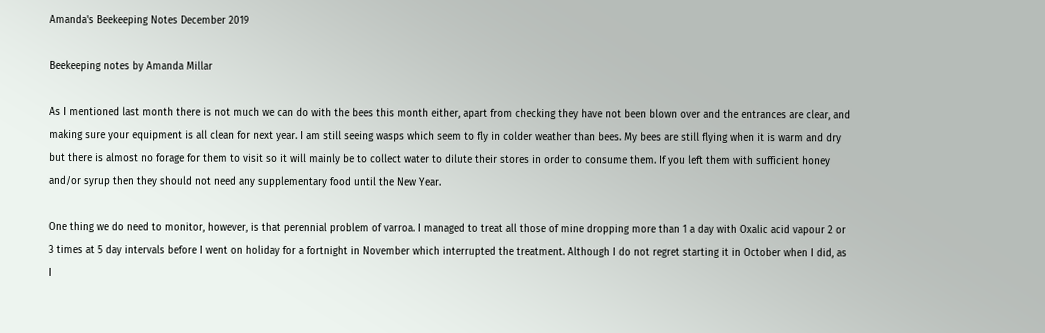Amanda's Beekeeping Notes December 2019

Beekeeping notes by Amanda Millar

As I mentioned last month there is not much we can do with the bees this month either, apart from checking they have not been blown over and the entrances are clear, and making sure your equipment is all clean for next year. I am still seeing wasps which seem to fly in colder weather than bees. My bees are still flying when it is warm and dry but there is almost no forage for them to visit so it will mainly be to collect water to dilute their stores in order to consume them. If you left them with sufficient honey and/or syrup then they should not need any supplementary food until the New Year.

One thing we do need to monitor, however, is that perennial problem of varroa. I managed to treat all those of mine dropping more than 1 a day with Oxalic acid vapour 2 or 3 times at 5 day intervals before I went on holiday for a fortnight in November which interrupted the treatment. Although I do not regret starting it in October when I did, as I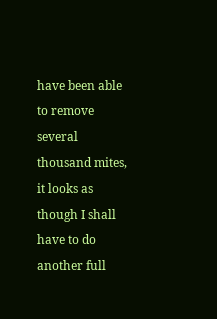have been able to remove several thousand mites, it looks as though I shall have to do another full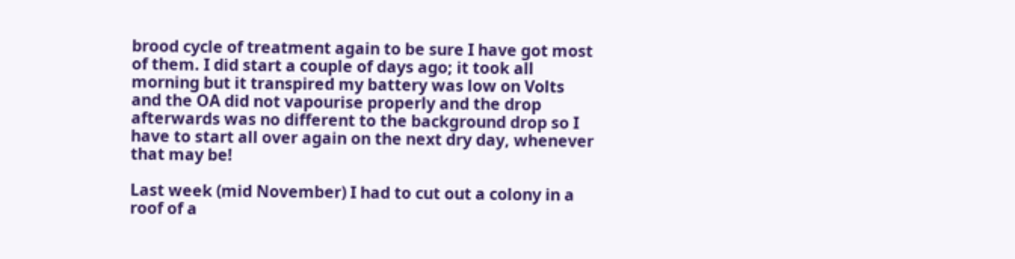brood cycle of treatment again to be sure I have got most of them. I did start a couple of days ago; it took all morning but it transpired my battery was low on Volts and the OA did not vapourise properly and the drop afterwards was no different to the background drop so I have to start all over again on the next dry day, whenever that may be!

Last week (mid November) I had to cut out a colony in a roof of a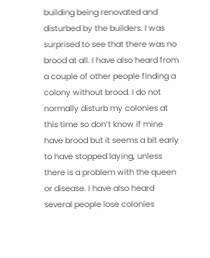building being renovated and disturbed by the builders. I was surprised to see that there was no brood at all. I have also heard from a couple of other people finding a colony without brood. I do not normally disturb my colonies at this time so don’t know if mine have brood but it seems a bit early to have stopped laying, unless there is a problem with the queen or disease. I have also heard several people lose colonies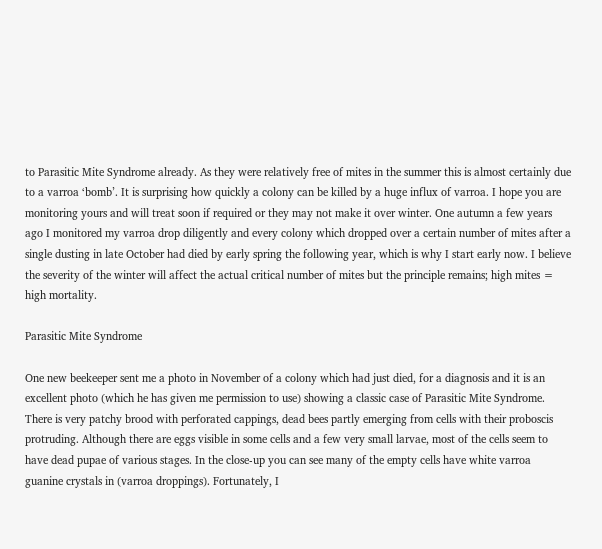to Parasitic Mite Syndrome already. As they were relatively free of mites in the summer this is almost certainly due to a varroa ‘bomb’. It is surprising how quickly a colony can be killed by a huge influx of varroa. I hope you are monitoring yours and will treat soon if required or they may not make it over winter. One autumn a few years ago I monitored my varroa drop diligently and every colony which dropped over a certain number of mites after a single dusting in late October had died by early spring the following year, which is why I start early now. I believe the severity of the winter will affect the actual critical number of mites but the principle remains; high mites = high mortality.

Parasitic Mite Syndrome

One new beekeeper sent me a photo in November of a colony which had just died, for a diagnosis and it is an excellent photo (which he has given me permission to use) showing a classic case of Parasitic Mite Syndrome. There is very patchy brood with perforated cappings, dead bees partly emerging from cells with their proboscis protruding. Although there are eggs visible in some cells and a few very small larvae, most of the cells seem to have dead pupae of various stages. In the close-up you can see many of the empty cells have white varroa guanine crystals in (varroa droppings). Fortunately, I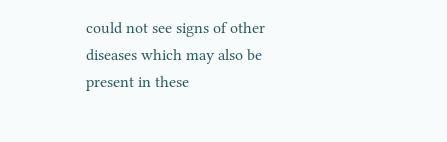could not see signs of other diseases which may also be present in these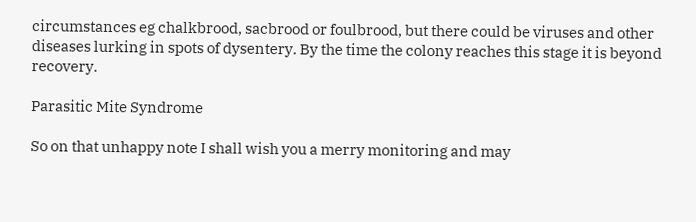circumstances eg chalkbrood, sacbrood or foulbrood, but there could be viruses and other diseases lurking in spots of dysentery. By the time the colony reaches this stage it is beyond recovery.

Parasitic Mite Syndrome

So on that unhappy note I shall wish you a merry monitoring and may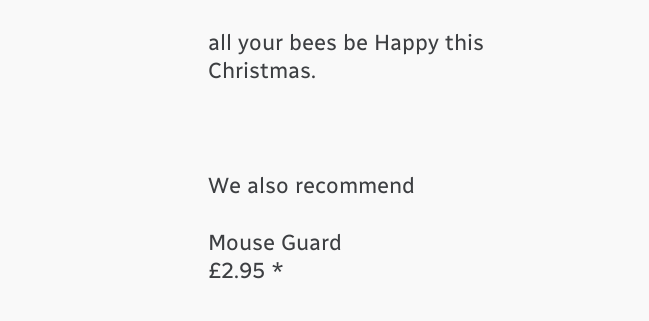all your bees be Happy this Christmas.



We also recommend

Mouse Guard
£2.95 *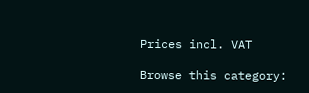Prices incl. VAT

Browse this category: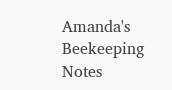Amanda's Beekeeping Notes